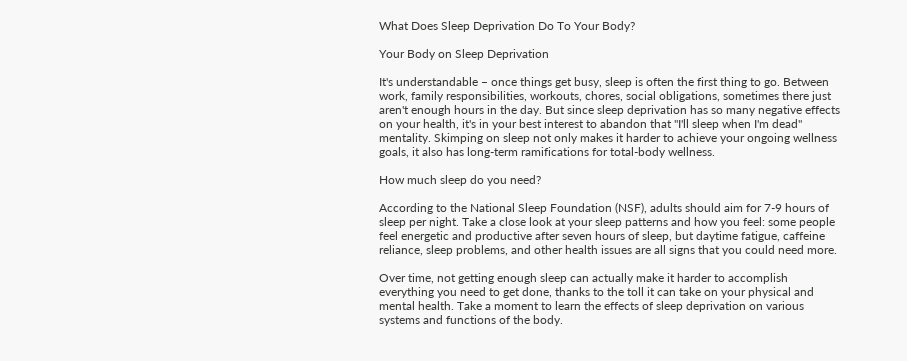What Does Sleep Deprivation Do To Your Body?

Your Body on Sleep Deprivation

It's understandable – once things get busy, sleep is often the first thing to go. Between work, family responsibilities, workouts, chores, social obligations, sometimes there just aren't enough hours in the day. But since sleep deprivation has so many negative effects on your health, it's in your best interest to abandon that "I'll sleep when I'm dead" mentality. Skimping on sleep not only makes it harder to achieve your ongoing wellness goals, it also has long-term ramifications for total-body wellness.

How much sleep do you need?

According to the National Sleep Foundation (NSF), adults should aim for 7-9 hours of sleep per night. Take a close look at your sleep patterns and how you feel: some people feel energetic and productive after seven hours of sleep, but daytime fatigue, caffeine reliance, sleep problems, and other health issues are all signs that you could need more.

Over time, not getting enough sleep can actually make it harder to accomplish everything you need to get done, thanks to the toll it can take on your physical and mental health. Take a moment to learn the effects of sleep deprivation on various systems and functions of the body.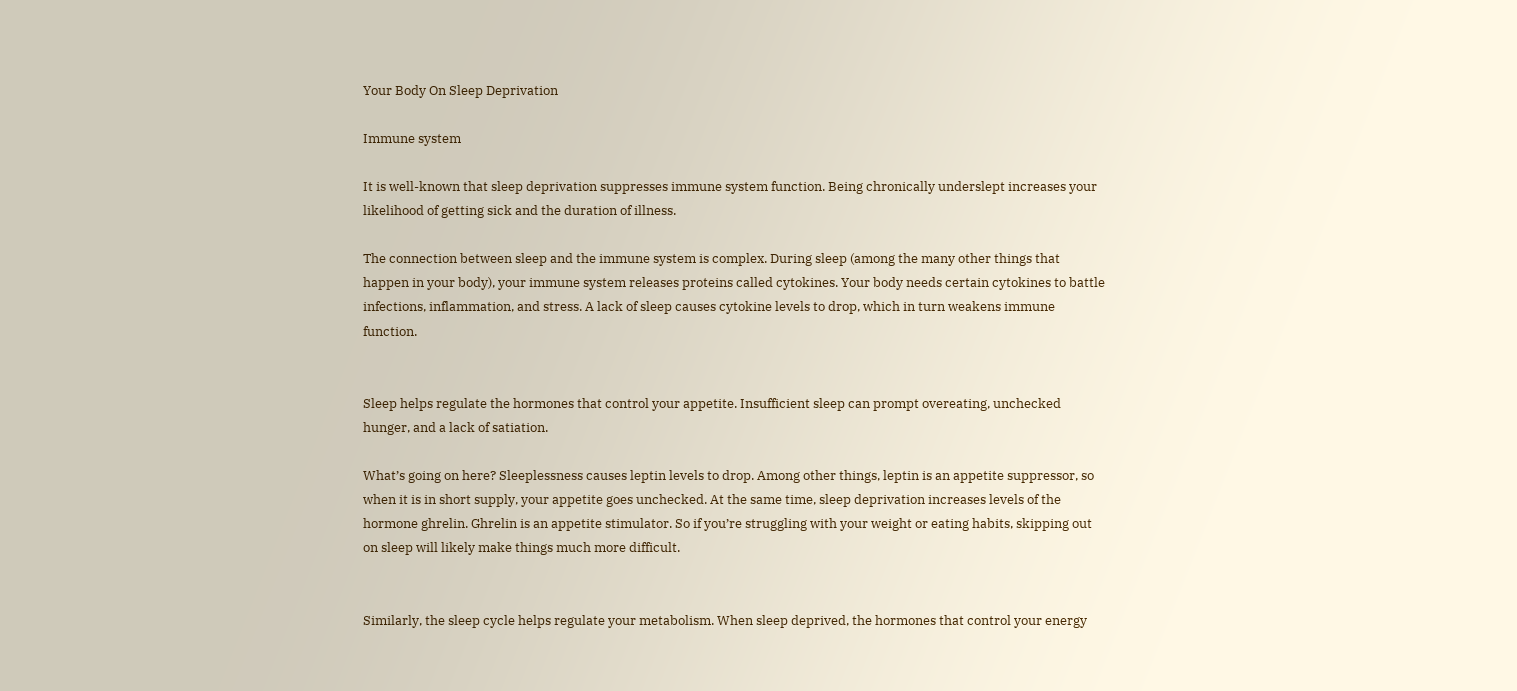Your Body On Sleep Deprivation

Immune system

It is well-known that sleep deprivation suppresses immune system function. Being chronically underslept increases your likelihood of getting sick and the duration of illness.

The connection between sleep and the immune system is complex. During sleep (among the many other things that happen in your body), your immune system releases proteins called cytokines. Your body needs certain cytokines to battle infections, inflammation, and stress. A lack of sleep causes cytokine levels to drop, which in turn weakens immune function.


Sleep helps regulate the hormones that control your appetite. Insufficient sleep can prompt overeating, unchecked hunger, and a lack of satiation.

What’s going on here? Sleeplessness causes leptin levels to drop. Among other things, leptin is an appetite suppressor, so when it is in short supply, your appetite goes unchecked. At the same time, sleep deprivation increases levels of the hormone ghrelin. Ghrelin is an appetite stimulator. So if you’re struggling with your weight or eating habits, skipping out on sleep will likely make things much more difficult.


Similarly, the sleep cycle helps regulate your metabolism. When sleep deprived, the hormones that control your energy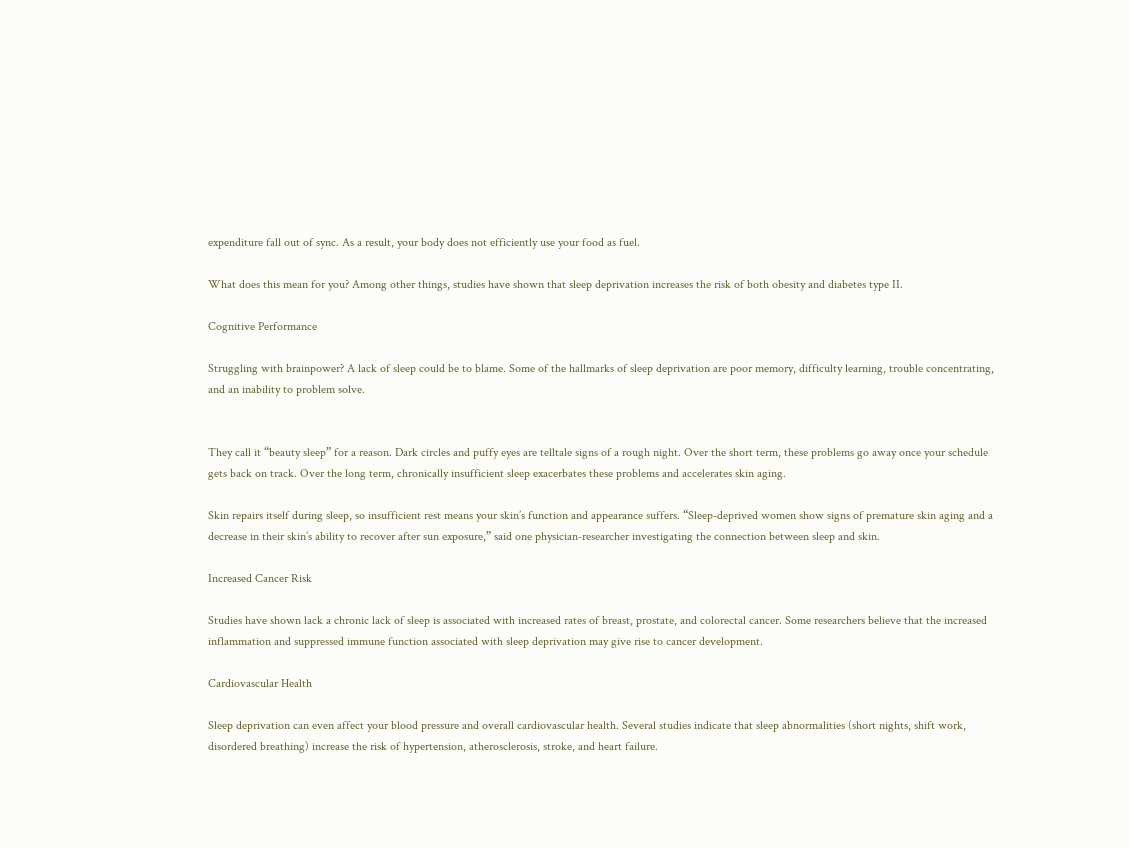expenditure fall out of sync. As a result, your body does not efficiently use your food as fuel.

What does this mean for you? Among other things, studies have shown that sleep deprivation increases the risk of both obesity and diabetes type II.

Cognitive Performance

Struggling with brainpower? A lack of sleep could be to blame. Some of the hallmarks of sleep deprivation are poor memory, difficulty learning, trouble concentrating, and an inability to problem solve.


They call it “beauty sleep” for a reason. Dark circles and puffy eyes are telltale signs of a rough night. Over the short term, these problems go away once your schedule gets back on track. Over the long term, chronically insufficient sleep exacerbates these problems and accelerates skin aging.

Skin repairs itself during sleep, so insufficient rest means your skin’s function and appearance suffers. “Sleep-deprived women show signs of premature skin aging and a decrease in their skin’s ability to recover after sun exposure,” said one physician-researcher investigating the connection between sleep and skin.

Increased Cancer Risk

Studies have shown lack a chronic lack of sleep is associated with increased rates of breast, prostate, and colorectal cancer. Some researchers believe that the increased inflammation and suppressed immune function associated with sleep deprivation may give rise to cancer development.

Cardiovascular Health

Sleep deprivation can even affect your blood pressure and overall cardiovascular health. Several studies indicate that sleep abnormalities (short nights, shift work, disordered breathing) increase the risk of hypertension, atherosclerosis, stroke, and heart failure.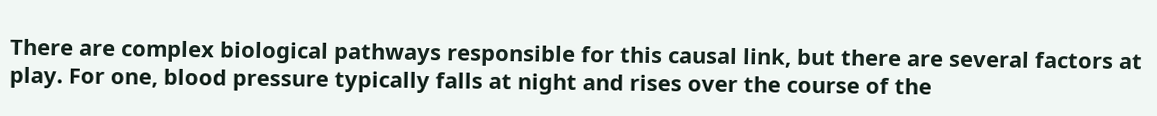There are complex biological pathways responsible for this causal link, but there are several factors at play. For one, blood pressure typically falls at night and rises over the course of the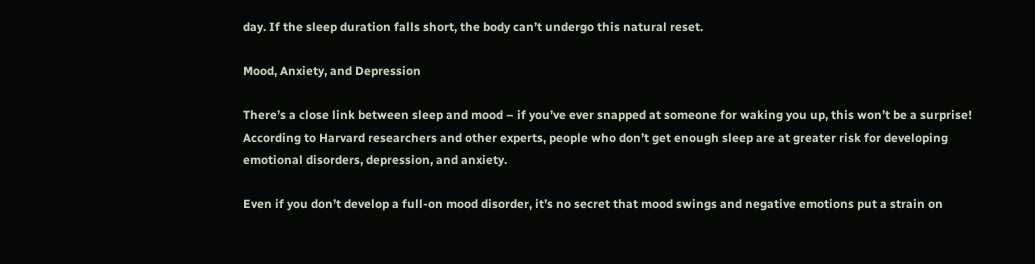day. If the sleep duration falls short, the body can’t undergo this natural reset.

Mood, Anxiety, and Depression

There’s a close link between sleep and mood – if you’ve ever snapped at someone for waking you up, this won’t be a surprise! According to Harvard researchers and other experts, people who don’t get enough sleep are at greater risk for developing emotional disorders, depression, and anxiety.

Even if you don’t develop a full-on mood disorder, it’s no secret that mood swings and negative emotions put a strain on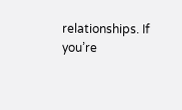relationships. If you’re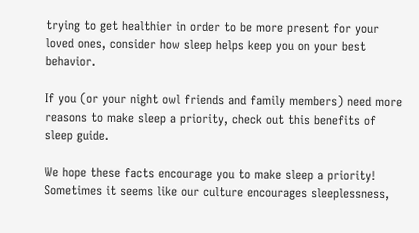trying to get healthier in order to be more present for your loved ones, consider how sleep helps keep you on your best behavior.

If you (or your night owl friends and family members) need more reasons to make sleep a priority, check out this benefits of sleep guide.

We hope these facts encourage you to make sleep a priority! Sometimes it seems like our culture encourages sleeplessness,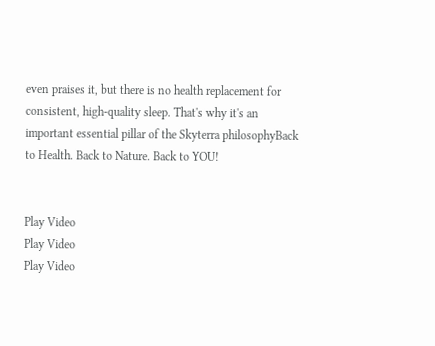even praises it, but there is no health replacement for consistent, high-quality sleep. That's why it's an important essential pillar of the Skyterra philosophyBack to Health. Back to Nature. Back to YOU!


Play Video
Play Video
Play Video